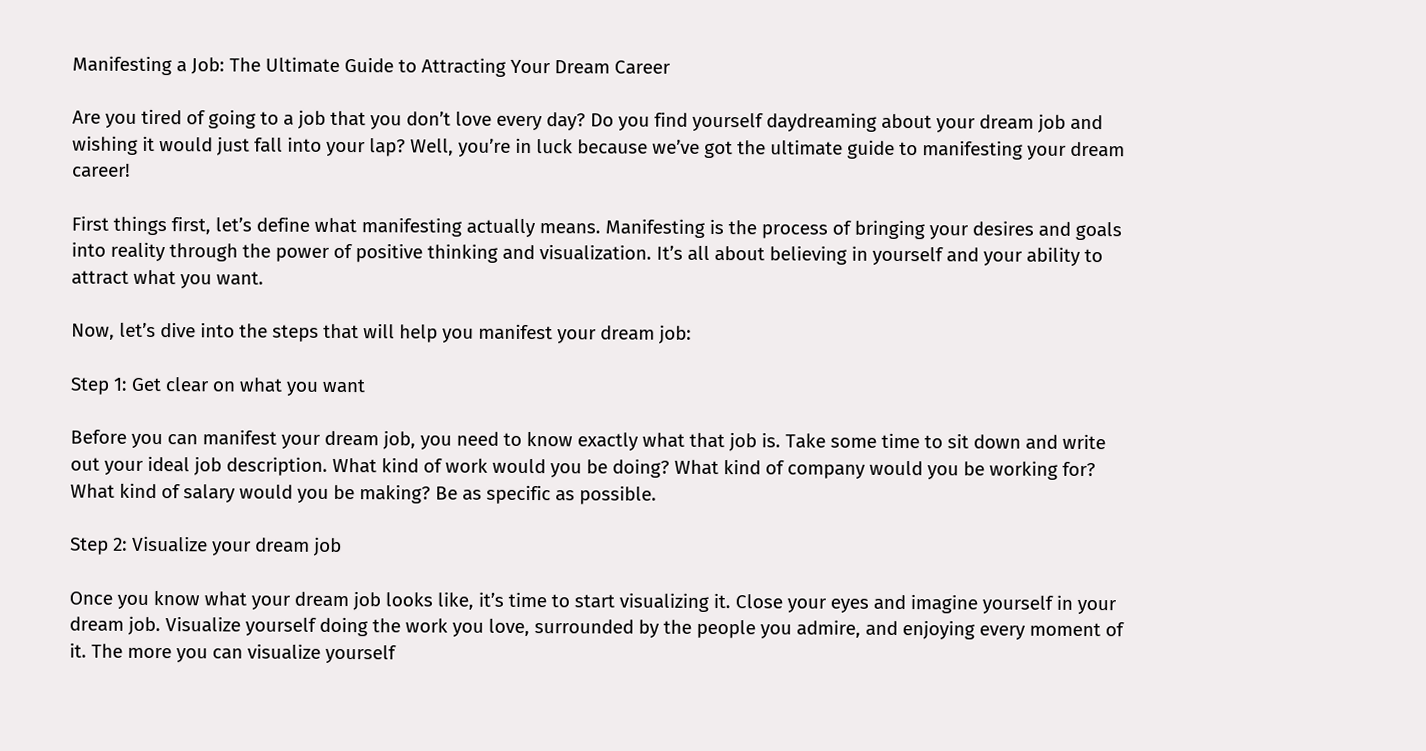Manifesting a Job: The Ultimate Guide to Attracting Your Dream Career

Are you tired of going to a job that you don’t love every day? Do you find yourself daydreaming about your dream job and wishing it would just fall into your lap? Well, you’re in luck because we’ve got the ultimate guide to manifesting your dream career!

First things first, let’s define what manifesting actually means. Manifesting is the process of bringing your desires and goals into reality through the power of positive thinking and visualization. It’s all about believing in yourself and your ability to attract what you want.

Now, let’s dive into the steps that will help you manifest your dream job:

Step 1: Get clear on what you want

Before you can manifest your dream job, you need to know exactly what that job is. Take some time to sit down and write out your ideal job description. What kind of work would you be doing? What kind of company would you be working for? What kind of salary would you be making? Be as specific as possible.

Step 2: Visualize your dream job

Once you know what your dream job looks like, it’s time to start visualizing it. Close your eyes and imagine yourself in your dream job. Visualize yourself doing the work you love, surrounded by the people you admire, and enjoying every moment of it. The more you can visualize yourself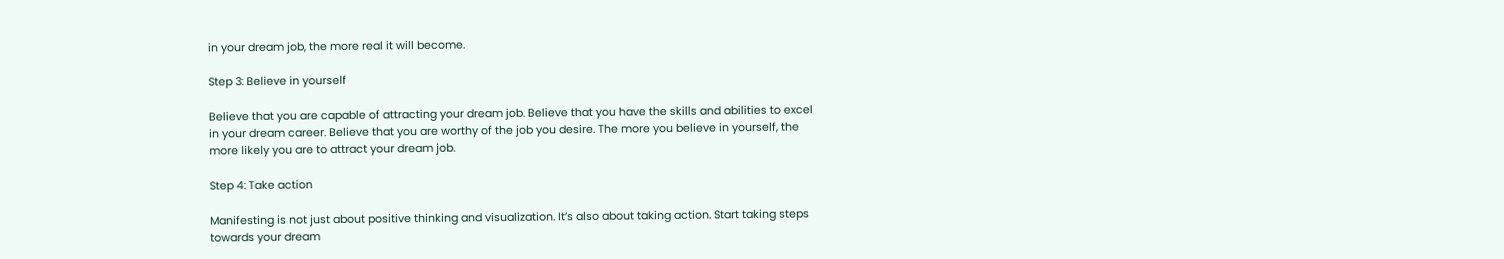in your dream job, the more real it will become.

Step 3: Believe in yourself

Believe that you are capable of attracting your dream job. Believe that you have the skills and abilities to excel in your dream career. Believe that you are worthy of the job you desire. The more you believe in yourself, the more likely you are to attract your dream job.

Step 4: Take action

Manifesting is not just about positive thinking and visualization. It’s also about taking action. Start taking steps towards your dream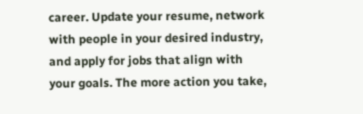career. Update your resume, network with people in your desired industry, and apply for jobs that align with your goals. The more action you take,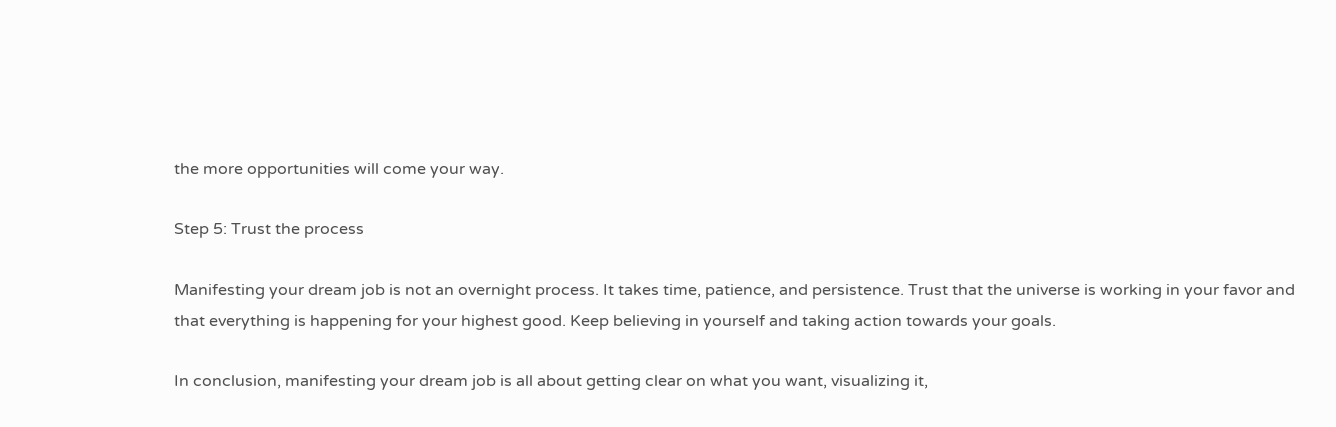the more opportunities will come your way.

Step 5: Trust the process

Manifesting your dream job is not an overnight process. It takes time, patience, and persistence. Trust that the universe is working in your favor and that everything is happening for your highest good. Keep believing in yourself and taking action towards your goals.

In conclusion, manifesting your dream job is all about getting clear on what you want, visualizing it,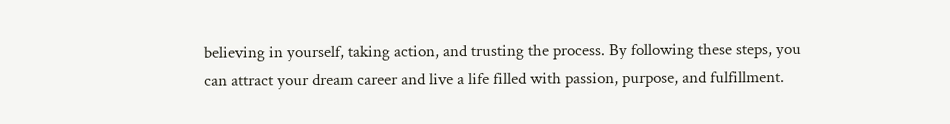believing in yourself, taking action, and trusting the process. By following these steps, you can attract your dream career and live a life filled with passion, purpose, and fulfillment.